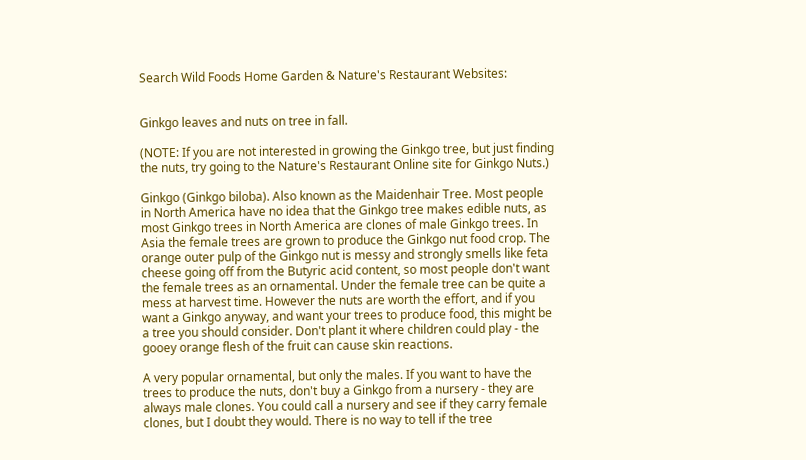Search Wild Foods Home Garden & Nature's Restaurant Websites:


Ginkgo leaves and nuts on tree in fall.

(NOTE: If you are not interested in growing the Ginkgo tree, but just finding the nuts, try going to the Nature's Restaurant Online site for Ginkgo Nuts.)

Ginkgo (Ginkgo biloba). Also known as the Maidenhair Tree. Most people in North America have no idea that the Ginkgo tree makes edible nuts, as most Ginkgo trees in North America are clones of male Ginkgo trees. In Asia the female trees are grown to produce the Ginkgo nut food crop. The orange outer pulp of the Ginkgo nut is messy and strongly smells like feta cheese going off from the Butyric acid content, so most people don't want the female trees as an ornamental. Under the female tree can be quite a mess at harvest time. However the nuts are worth the effort, and if you want a Ginkgo anyway, and want your trees to produce food, this might be a tree you should consider. Don't plant it where children could play - the gooey orange flesh of the fruit can cause skin reactions.

A very popular ornamental, but only the males. If you want to have the trees to produce the nuts, don't buy a Ginkgo from a nursery - they are always male clones. You could call a nursery and see if they carry female clones, but I doubt they would. There is no way to tell if the tree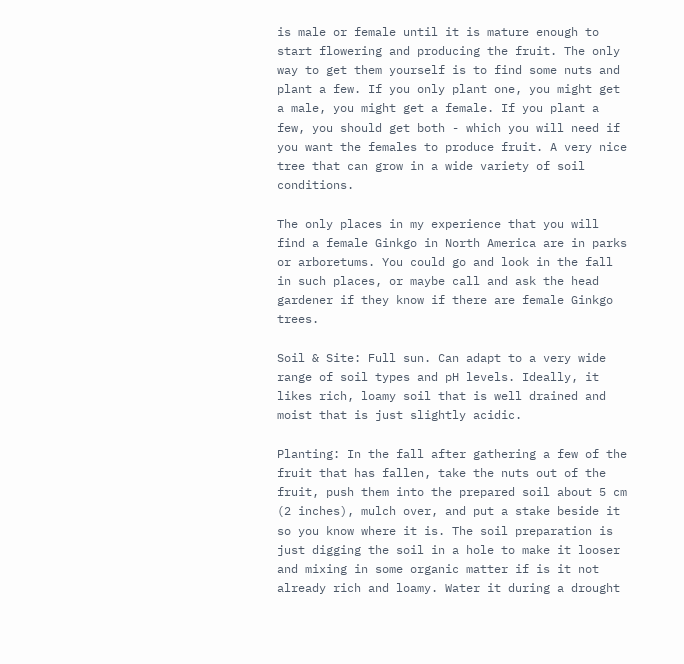is male or female until it is mature enough to start flowering and producing the fruit. The only way to get them yourself is to find some nuts and plant a few. If you only plant one, you might get a male, you might get a female. If you plant a few, you should get both - which you will need if you want the females to produce fruit. A very nice tree that can grow in a wide variety of soil conditions.

The only places in my experience that you will find a female Ginkgo in North America are in parks or arboretums. You could go and look in the fall in such places, or maybe call and ask the head gardener if they know if there are female Ginkgo trees.

Soil & Site: Full sun. Can adapt to a very wide range of soil types and pH levels. Ideally, it likes rich, loamy soil that is well drained and moist that is just slightly acidic.

Planting: In the fall after gathering a few of the fruit that has fallen, take the nuts out of the fruit, push them into the prepared soil about 5 cm (2 inches), mulch over, and put a stake beside it so you know where it is. The soil preparation is just digging the soil in a hole to make it looser and mixing in some organic matter if is it not already rich and loamy. Water it during a drought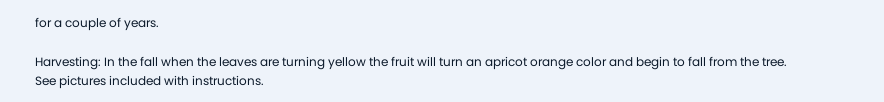for a couple of years.

Harvesting: In the fall when the leaves are turning yellow the fruit will turn an apricot orange color and begin to fall from the tree. See pictures included with instructions.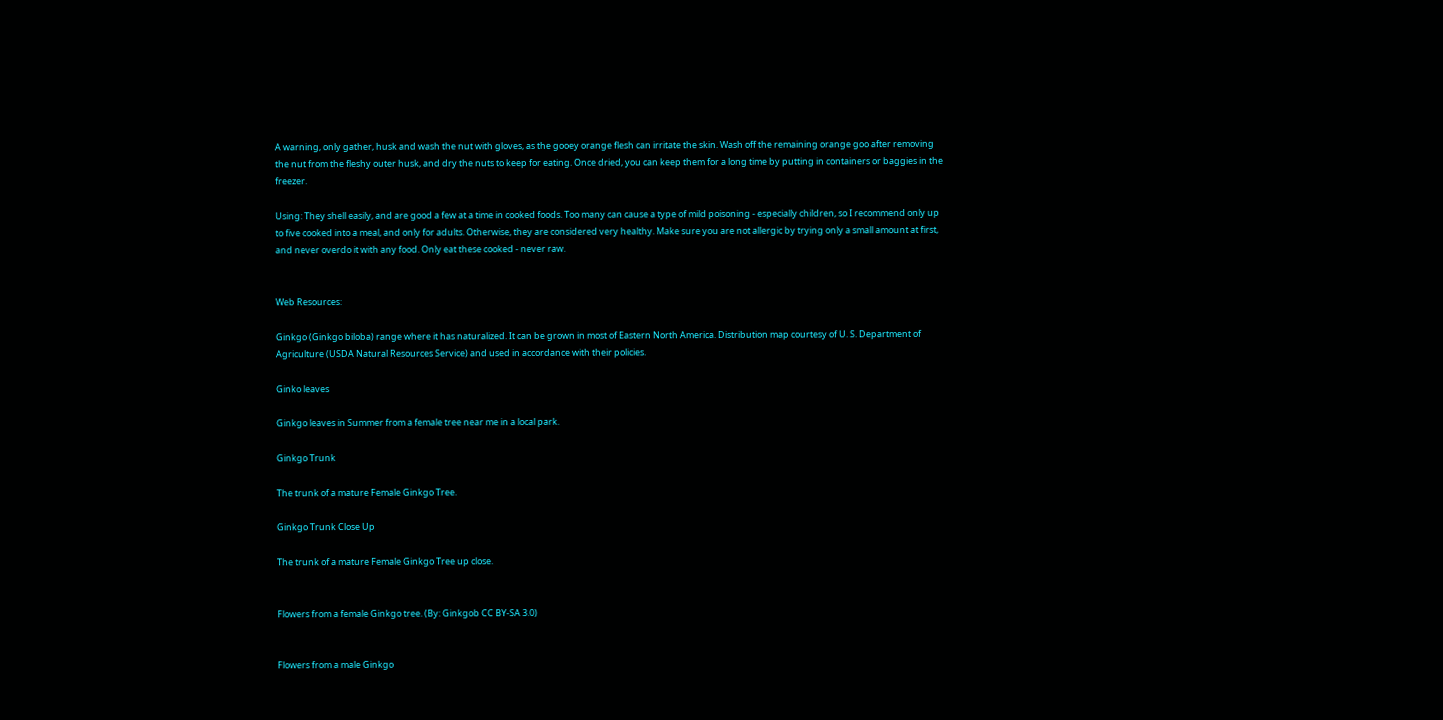A warning, only gather, husk and wash the nut with gloves, as the gooey orange flesh can irritate the skin. Wash off the remaining orange goo after removing the nut from the fleshy outer husk, and dry the nuts to keep for eating. Once dried, you can keep them for a long time by putting in containers or baggies in the freezer.

Using: They shell easily, and are good a few at a time in cooked foods. Too many can cause a type of mild poisoning - especially children, so I recommend only up to five cooked into a meal, and only for adults. Otherwise, they are considered very healthy. Make sure you are not allergic by trying only a small amount at first, and never overdo it with any food. Only eat these cooked - never raw.


Web Resources:

Ginkgo (Ginkgo biloba) range where it has naturalized. It can be grown in most of Eastern North America. Distribution map courtesy of U. S. Department of Agriculture (USDA Natural Resources Service) and used in accordance with their policies.

Ginko leaves

Ginkgo leaves in Summer from a female tree near me in a local park.

Ginkgo Trunk

The trunk of a mature Female Ginkgo Tree.

Ginkgo Trunk Close Up

The trunk of a mature Female Ginkgo Tree up close.


Flowers from a female Ginkgo tree. (By: Ginkgob CC BY-SA 3.0)


Flowers from a male Ginkgo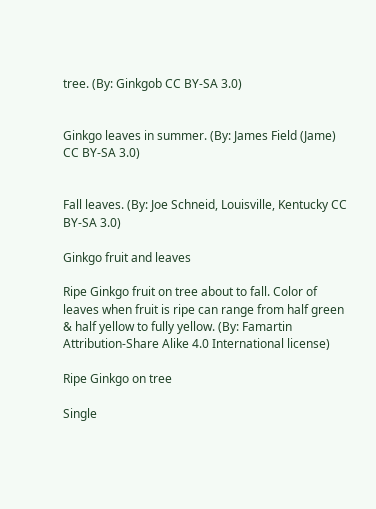tree. (By: Ginkgob CC BY-SA 3.0)


Ginkgo leaves in summer. (By: James Field (Jame) CC BY-SA 3.0)


Fall leaves. (By: Joe Schneid, Louisville, Kentucky CC BY-SA 3.0)

Ginkgo fruit and leaves

Ripe Ginkgo fruit on tree about to fall. Color of leaves when fruit is ripe can range from half green & half yellow to fully yellow. (By: Famartin Attribution-Share Alike 4.0 International license)

Ripe Ginkgo on tree

Single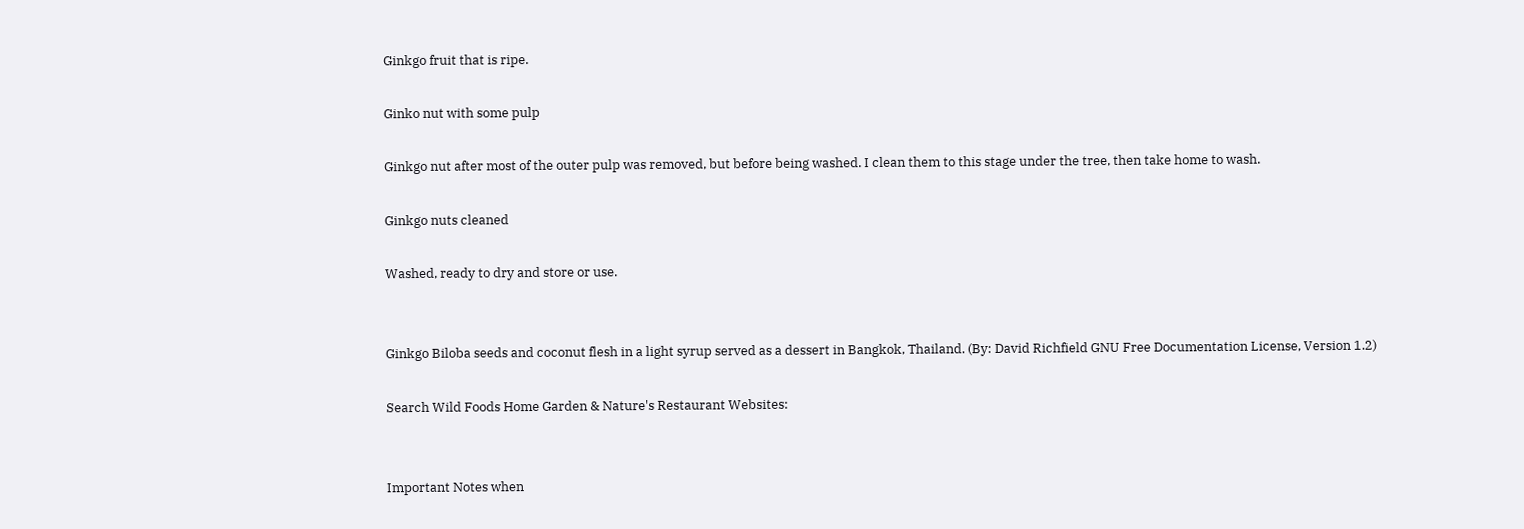Ginkgo fruit that is ripe.

Ginko nut with some pulp

Ginkgo nut after most of the outer pulp was removed, but before being washed. I clean them to this stage under the tree, then take home to wash.

Ginkgo nuts cleaned

Washed, ready to dry and store or use.


Ginkgo Biloba seeds and coconut flesh in a light syrup served as a dessert in Bangkok, Thailand. (By: David Richfield GNU Free Documentation License, Version 1.2)

Search Wild Foods Home Garden & Nature's Restaurant Websites:


Important Notes when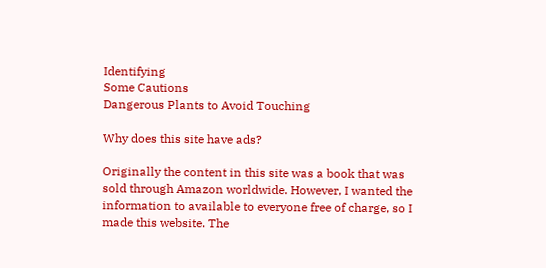Identifying
Some Cautions
Dangerous Plants to Avoid Touching

Why does this site have ads?

Originally the content in this site was a book that was sold through Amazon worldwide. However, I wanted the information to available to everyone free of charge, so I made this website. The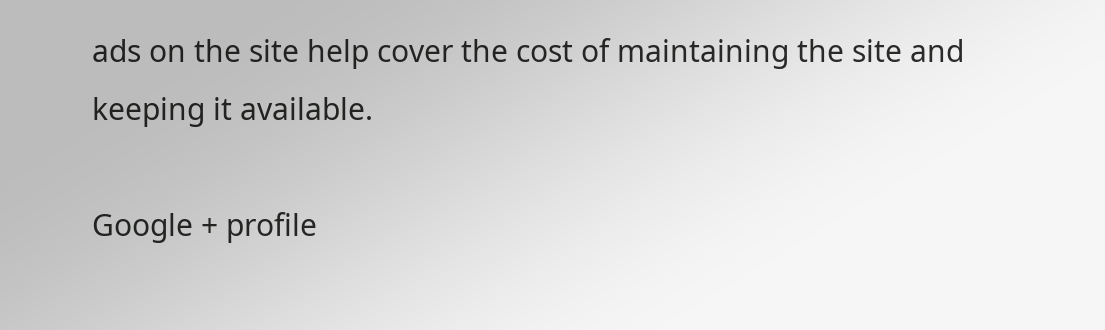ads on the site help cover the cost of maintaining the site and keeping it available.

Google + profile